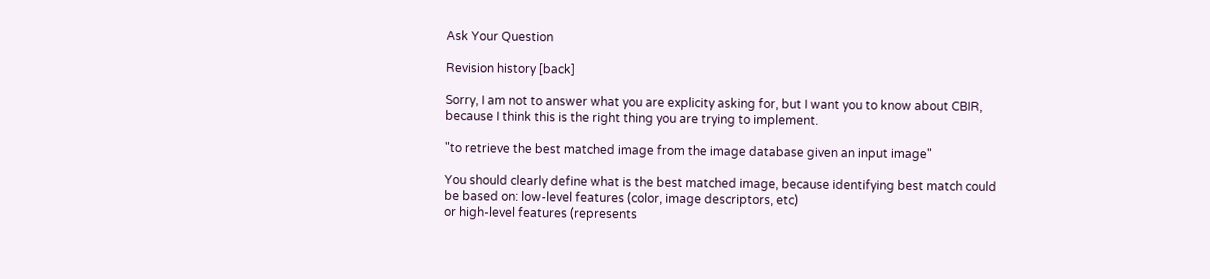Ask Your Question

Revision history [back]

Sorry, I am not to answer what you are explicity asking for, but I want you to know about CBIR, because I think this is the right thing you are trying to implement.

"to retrieve the best matched image from the image database given an input image"

You should clearly define what is the best matched image, because identifying best match could be based on: low-level features (color, image descriptors, etc)
or high-level features (represents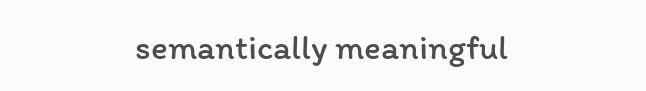semantically meaningful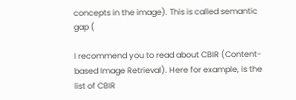concepts in the image). This is called semantic gap (

I recommend you to read about CBIR (Content-based Image Retrieval). Here for example, is the list of CBIR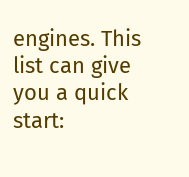engines. This list can give you a quick start: